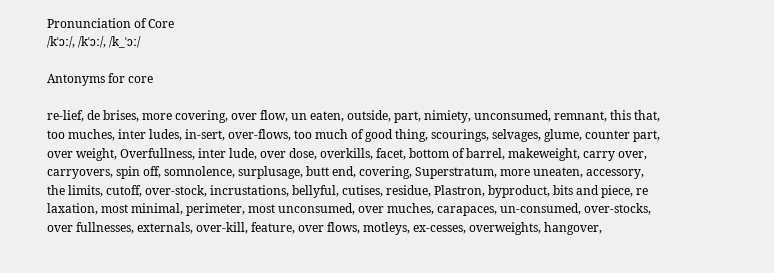Pronunciation of Core
/kˈɔː/, /kˈɔː/, /k_ˈɔː/

Antonyms for core

re-lief, de brises, more covering, over flow, un eaten, outside, part, nimiety, unconsumed, remnant, this that, too muches, inter ludes, in-sert, over-flows, too much of good thing, scourings, selvages, glume, counter part, over weight, Overfullness, inter lude, over dose, overkills, facet, bottom of barrel, makeweight, carry over, carryovers, spin off, somnolence, surplusage, butt end, covering, Superstratum, more uneaten, accessory, the limits, cutoff, over-stock, incrustations, bellyful, cutises, residue, Plastron, byproduct, bits and piece, re laxation, most minimal, perimeter, most unconsumed, over muches, carapaces, un-consumed, over-stocks, over fullnesses, externals, over-kill, feature, over flows, motleys, ex-cesses, overweights, hangover,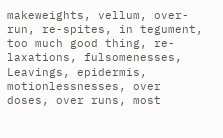makeweights, vellum, over-run, re-spites, in tegument, too much good thing, re-laxations, fulsomenesses, Leavings, epidermis, motionlessnesses, over doses, over runs, most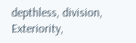depthless, division, Exteriority,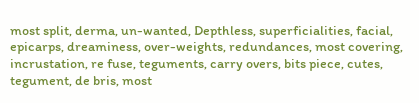most split, derma, un-wanted, Depthless, superficialities, facial, epicarps, dreaminess, over-weights, redundances, most covering, incrustation, re fuse, teguments, carry overs, bits piece, cutes, tegument, de bris, most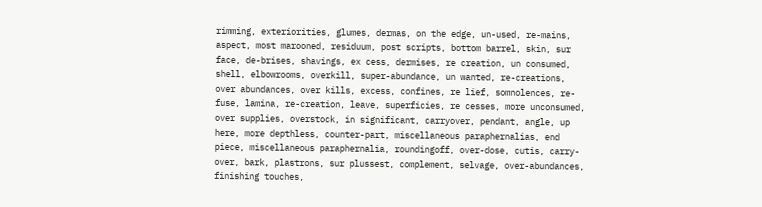rimming, exteriorities, glumes, dermas, on the edge, un-used, re-mains, aspect, most marooned, residuum, post scripts, bottom barrel, skin, sur face, de-brises, shavings, ex cess, dermises, re creation, un consumed, shell, elbowrooms, overkill, super-abundance, un wanted, re-creations, over abundances, over kills, excess, confines, re lief, somnolences, re-fuse, lamina, re-creation, leave, superficies, re cesses, more unconsumed, over supplies, overstock, in significant, carryover, pendant, angle, up here, more depthless, counter-part, miscellaneous paraphernalias, end piece, miscellaneous paraphernalia, roundingoff, over-dose, cutis, carry-over, bark, plastrons, sur plussest, complement, selvage, over-abundances, finishing touches,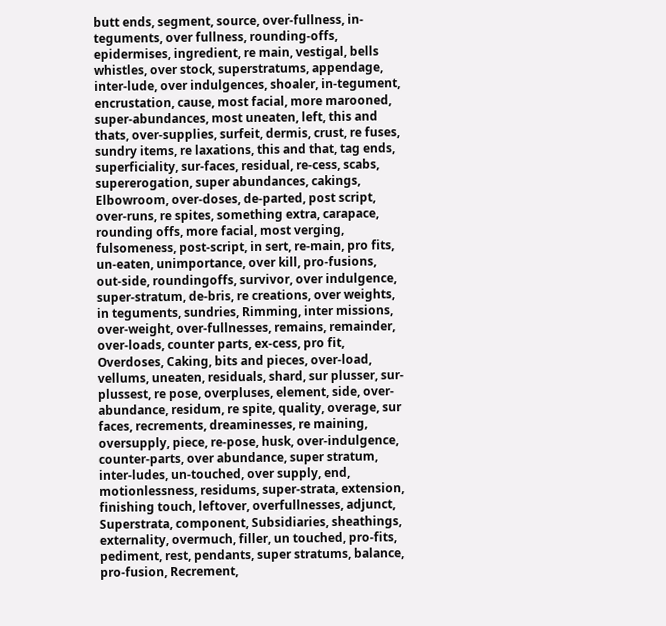butt ends, segment, source, over-fullness, in-teguments, over fullness, rounding-offs, epidermises, ingredient, re main, vestigal, bells whistles, over stock, superstratums, appendage, inter-lude, over indulgences, shoaler, in-tegument, encrustation, cause, most facial, more marooned, super-abundances, most uneaten, left, this and thats, over-supplies, surfeit, dermis, crust, re fuses, sundry items, re laxations, this and that, tag ends, superficiality, sur-faces, residual, re-cess, scabs, supererogation, super abundances, cakings, Elbowroom, over-doses, de-parted, post script, over-runs, re spites, something extra, carapace, rounding offs, more facial, most verging, fulsomeness, post-script, in sert, re-main, pro fits, un-eaten, unimportance, over kill, pro-fusions, out-side, roundingoffs, survivor, over indulgence, super-stratum, de-bris, re creations, over weights, in teguments, sundries, Rimming, inter missions, over-weight, over-fullnesses, remains, remainder, over-loads, counter parts, ex-cess, pro fit, Overdoses, Caking, bits and pieces, over-load, vellums, uneaten, residuals, shard, sur plusser, sur-plussest, re pose, overpluses, element, side, over-abundance, residum, re spite, quality, overage, sur faces, recrements, dreaminesses, re maining, oversupply, piece, re-pose, husk, over-indulgence, counter-parts, over abundance, super stratum, inter-ludes, un-touched, over supply, end, motionlessness, residums, super-strata, extension, finishing touch, leftover, overfullnesses, adjunct, Superstrata, component, Subsidiaries, sheathings, externality, overmuch, filler, un touched, pro-fits, pediment, rest, pendants, super stratums, balance, pro-fusion, Recrement,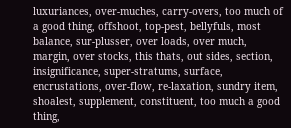luxuriances, over-muches, carry-overs, too much of a good thing, offshoot, top-pest, bellyfuls, most balance, sur-plusser, over loads, over much, margin, over stocks, this thats, out sides, section, insignificance, super-stratums, surface, encrustations, over-flow, re-laxation, sundry item, shoalest, supplement, constituent, too much a good thing,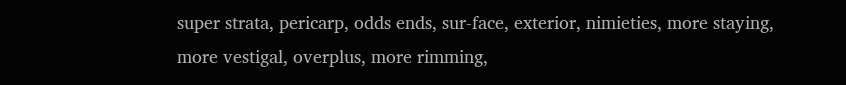super strata, pericarp, odds ends, sur-face, exterior, nimieties, more staying, more vestigal, overplus, more rimming,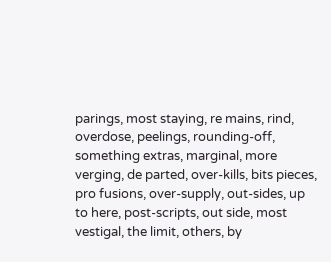parings, most staying, re mains, rind, overdose, peelings, rounding-off, something extras, marginal, more verging, de parted, over-kills, bits pieces, pro fusions, over-supply, out-sides, up to here, post-scripts, out side, most vestigal, the limit, others, by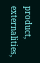product, externalities,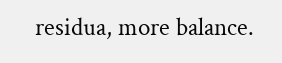residua, more balance.